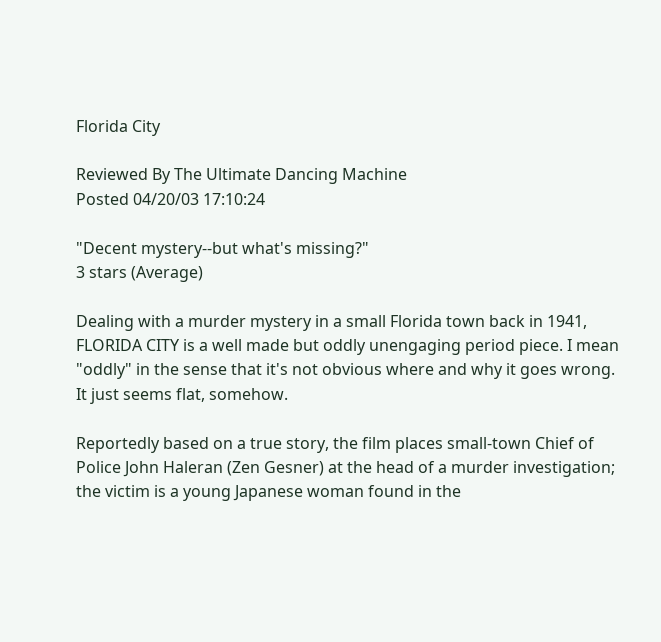Florida City

Reviewed By The Ultimate Dancing Machine
Posted 04/20/03 17:10:24

"Decent mystery--but what's missing?"
3 stars (Average)

Dealing with a murder mystery in a small Florida town back in 1941, FLORIDA CITY is a well made but oddly unengaging period piece. I mean "oddly" in the sense that it's not obvious where and why it goes wrong. It just seems flat, somehow.

Reportedly based on a true story, the film places small-town Chief of Police John Haleran (Zen Gesner) at the head of a murder investigation; the victim is a young Japanese woman found in the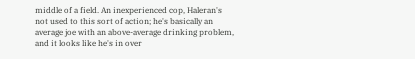middle of a field. An inexperienced cop, Haleran's not used to this sort of action; he's basically an average joe with an above-average drinking problem, and it looks like he's in over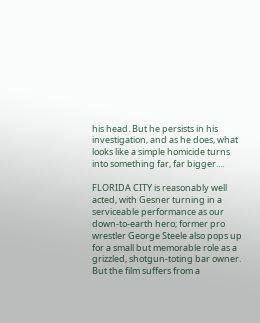his head. But he persists in his investigation, and as he does, what looks like a simple homicide turns into something far, far bigger....

FLORIDA CITY is reasonably well acted, with Gesner turning in a serviceable performance as our down-to-earth hero; former pro wrestler George Steele also pops up for a small but memorable role as a grizzled, shotgun-toting bar owner. But the film suffers from a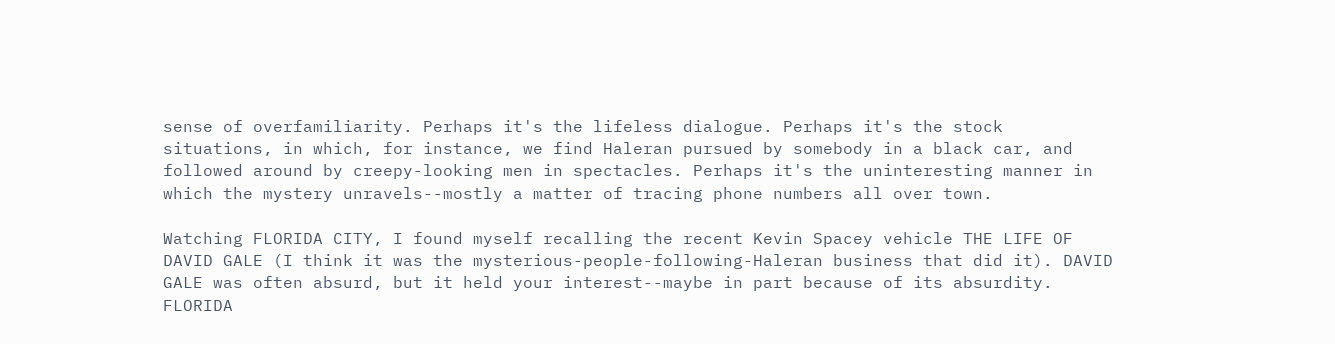sense of overfamiliarity. Perhaps it's the lifeless dialogue. Perhaps it's the stock situations, in which, for instance, we find Haleran pursued by somebody in a black car, and followed around by creepy-looking men in spectacles. Perhaps it's the uninteresting manner in which the mystery unravels--mostly a matter of tracing phone numbers all over town.

Watching FLORIDA CITY, I found myself recalling the recent Kevin Spacey vehicle THE LIFE OF DAVID GALE (I think it was the mysterious-people-following-Haleran business that did it). DAVID GALE was often absurd, but it held your interest--maybe in part because of its absurdity. FLORIDA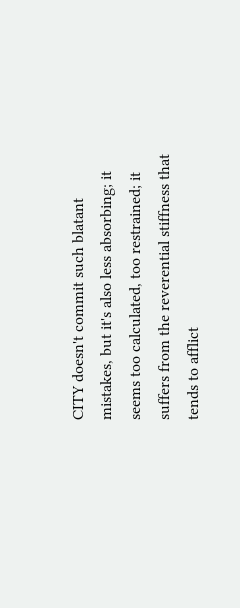CITY doesn't commit such blatant mistakes, but it's also less absorbing; it seems too calculated, too restrained; it suffers from the reverential stiffness that tends to afflict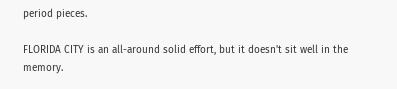period pieces.

FLORIDA CITY is an all-around solid effort, but it doesn't sit well in the memory.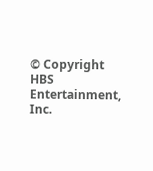© Copyright HBS Entertainment, Inc.